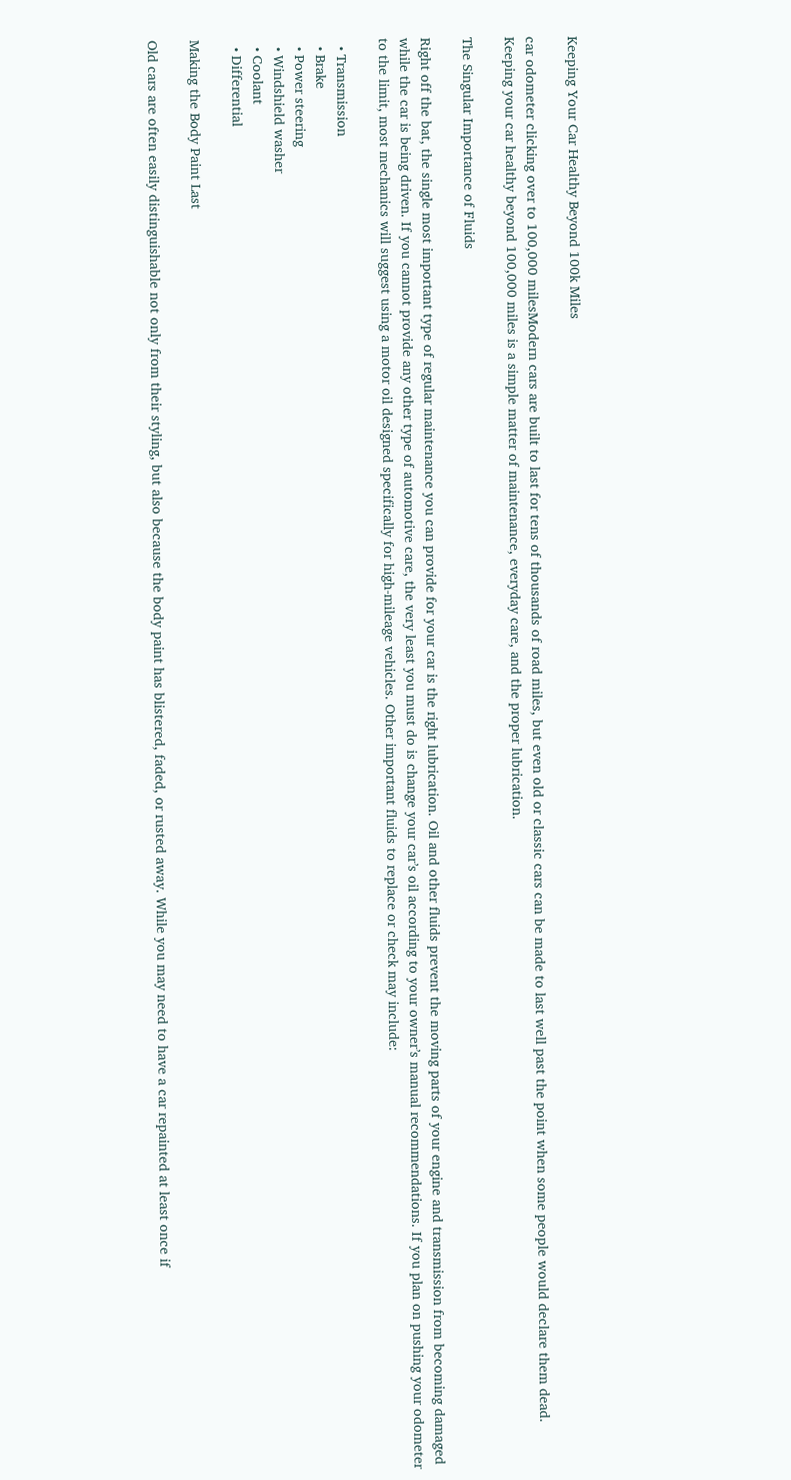Keeping Your Car Healthy Beyond 100k Miles

car odometer clicking over to 100,000 milesModern cars are built to last for tens of thousands of road miles, but even old or classic cars can be made to last well past the point when some people would declare them dead. Keeping your car healthy beyond 100,000 miles is a simple matter of maintenance, everyday care, and the proper lubrication.

The Singular Importance of Fluids

Right off the bat, the single most important type of regular maintenance you can provide for your car is the right lubrication. Oil and other fluids prevent the moving parts of your engine and transmission from becoming damaged while the car is being driven. If you cannot provide any other type of automotive care, the very least you must do is change your car’s oil according to your owner’s manual recommendations. If you plan on pushing your odometer to the limit, most mechanics will suggest using a motor oil designed specifically for high-mileage vehicles. Other important fluids to replace or check may include:

  • Transmission
  • Brake
  • Power steering
  • Windshield washer
  • Coolant
  • Differential

Making the Body Paint Last

Old cars are often easily distinguishable not only from their styling, but also because the body paint has blistered, faded, or rusted away. While you may need to have a car repainted at least once if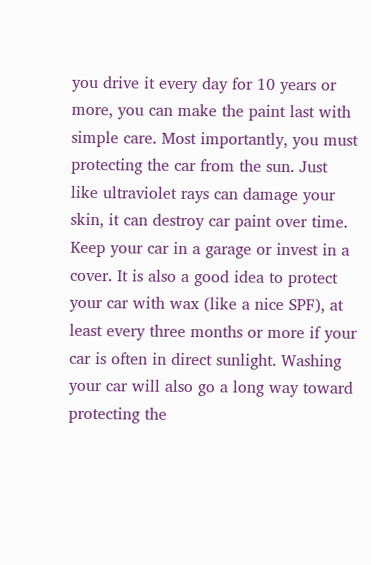you drive it every day for 10 years or more, you can make the paint last with simple care. Most importantly, you must protecting the car from the sun. Just like ultraviolet rays can damage your skin, it can destroy car paint over time. Keep your car in a garage or invest in a cover. It is also a good idea to protect your car with wax (like a nice SPF), at least every three months or more if your car is often in direct sunlight. Washing your car will also go a long way toward protecting the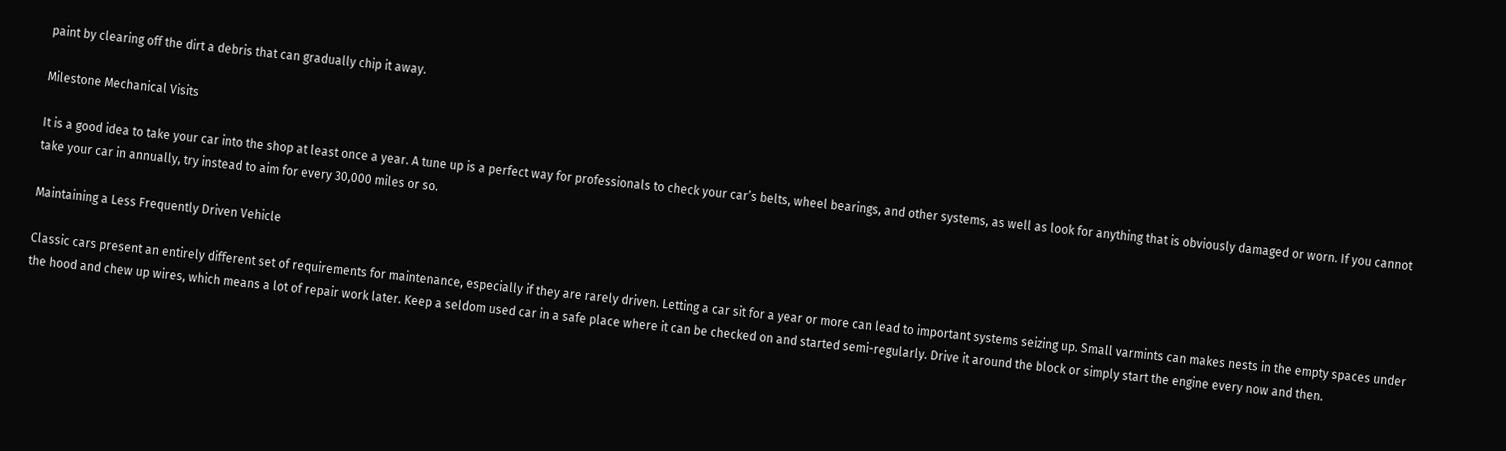paint by clearing off the dirt a debris that can gradually chip it away.

Milestone Mechanical Visits

It is a good idea to take your car into the shop at least once a year. A tune up is a perfect way for professionals to check your car’s belts, wheel bearings, and other systems, as well as look for anything that is obviously damaged or worn. If you cannot take your car in annually, try instead to aim for every 30,000 miles or so.

Maintaining a Less Frequently Driven Vehicle

Classic cars present an entirely different set of requirements for maintenance, especially if they are rarely driven. Letting a car sit for a year or more can lead to important systems seizing up. Small varmints can makes nests in the empty spaces under the hood and chew up wires, which means a lot of repair work later. Keep a seldom used car in a safe place where it can be checked on and started semi-regularly. Drive it around the block or simply start the engine every now and then.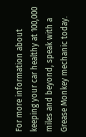For more information about keeping your car healthy at 100,000 miles and beyond, speak with a Grease Monkey mechanic today.